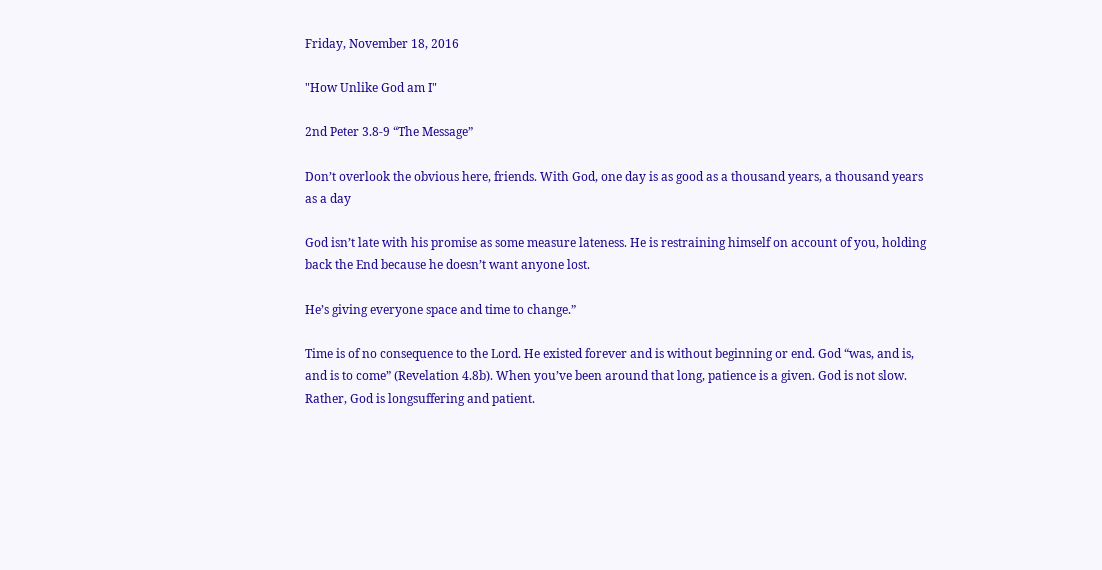Friday, November 18, 2016

"How Unlike God am I"

2nd Peter 3.8-9 “The Message”

Don’t overlook the obvious here, friends. With God, one day is as good as a thousand years, a thousand years as a day

God isn’t late with his promise as some measure lateness. He is restraining himself on account of you, holding back the End because he doesn’t want anyone lost.

He’s giving everyone space and time to change.”

Time is of no consequence to the Lord. He existed forever and is without beginning or end. God “was, and is, and is to come” (Revelation 4.8b). When you’ve been around that long, patience is a given. God is not slow. Rather, God is longsuffering and patient.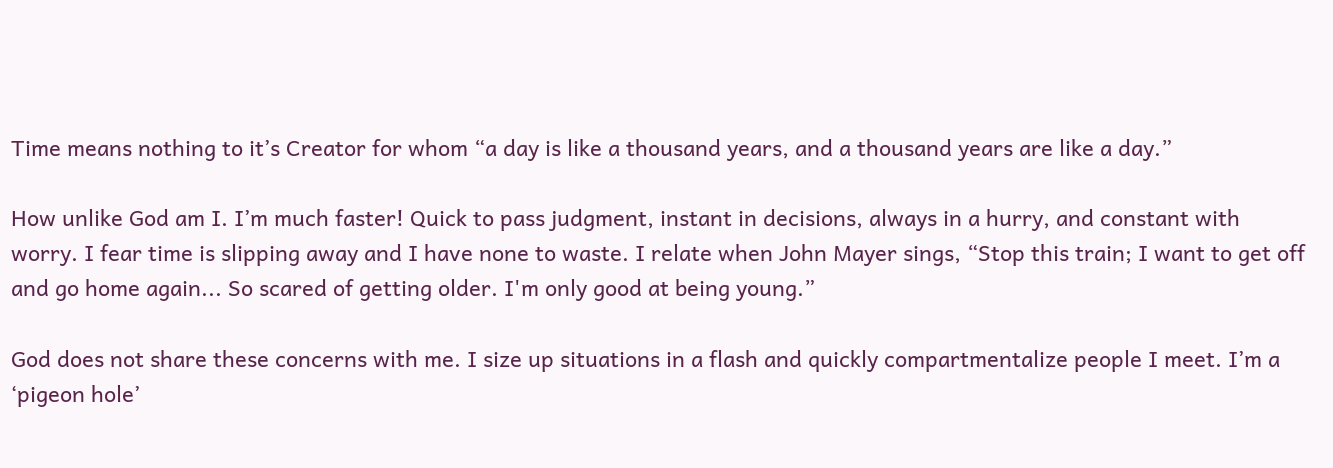Time means nothing to it’s Creator for whom “a day is like a thousand years, and a thousand years are like a day.”

How unlike God am I. I’m much faster! Quick to pass judgment, instant in decisions, always in a hurry, and constant with worry. I fear time is slipping away and I have none to waste. I relate when John Mayer sings, “Stop this train; I want to get off and go home again... So scared of getting older. I'm only good at being young.”

God does not share these concerns with me. I size up situations in a flash and quickly compartmentalize people I meet. I’m a ‘pigeon hole’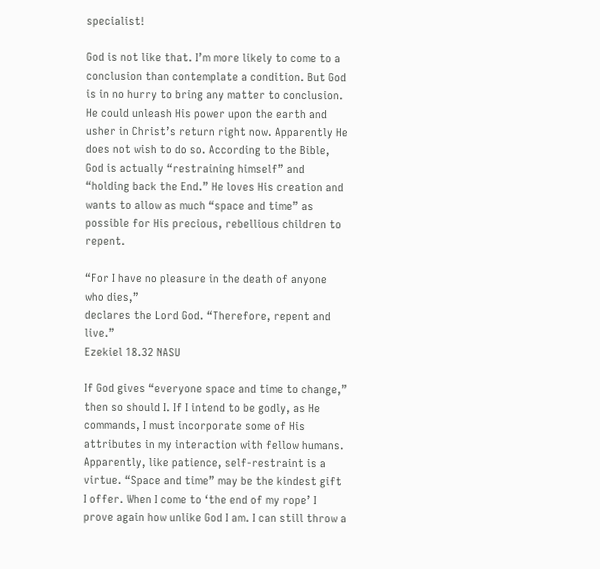specialist!

God is not like that. I’m more likely to come to a conclusion than contemplate a condition. But God is in no hurry to bring any matter to conclusion. He could unleash His power upon the earth and usher in Christ’s return right now. Apparently He does not wish to do so. According to the Bible, God is actually “restraining himself” and “holding back the End.” He loves His creation and wants to allow as much “space and time” as possible for His precious, rebellious children to repent.

“For I have no pleasure in the death of anyone who dies,”
declares the Lord God. “Therefore, repent and live.”
Ezekiel 18.32 NASU

If God gives “everyone space and time to change,” then so should I. If I intend to be godly, as He commands, I must incorporate some of His attributes in my interaction with fellow humans. Apparently, like patience, self-restraint is a virtue. “Space and time” may be the kindest gift I offer. When I come to ‘the end of my rope’ I prove again how unlike God I am. I can still throw a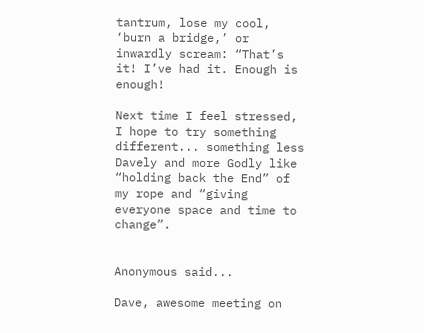tantrum, lose my cool, ‘burn a bridge,’ or inwardly scream: “That’s it! I’ve had it. Enough is enough!

Next time I feel stressed, I hope to try something different... something less Davely and more Godly like “holding back the End” of my rope and “giving everyone space and time to change”.


Anonymous said...

Dave, awesome meeting on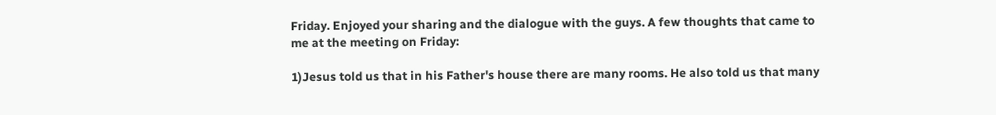Friday. Enjoyed your sharing and the dialogue with the guys. A few thoughts that came to me at the meeting on Friday:

1)Jesus told us that in his Father's house there are many rooms. He also told us that many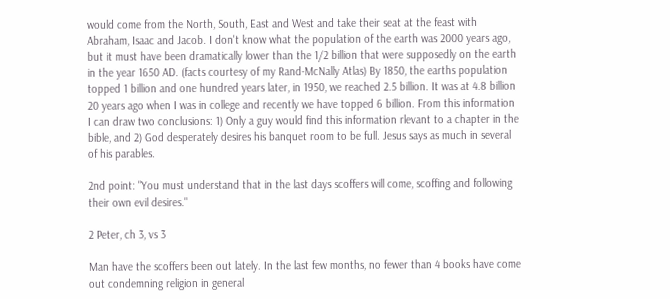would come from the North, South, East and West and take their seat at the feast with Abraham, Isaac and Jacob. I don't know what the population of the earth was 2000 years ago, but it must have been dramatically lower than the 1/2 billion that were supposedly on the earth in the year 1650 AD. (facts courtesy of my Rand-McNally Atlas) By 1850, the earths population topped 1 billion and one hundred years later, in 1950, we reached 2.5 billion. It was at 4.8 billion 20 years ago when I was in college and recently we have topped 6 billion. From this information I can draw two conclusions: 1) Only a guy would find this information rlevant to a chapter in the bible, and 2) God desperately desires his banquet room to be full. Jesus says as much in several of his parables.

2nd point: "You must understand that in the last days scoffers will come, scoffing and following their own evil desires."

2 Peter, ch 3, vs 3

Man have the scoffers been out lately. In the last few months, no fewer than 4 books have come out condemning religion in general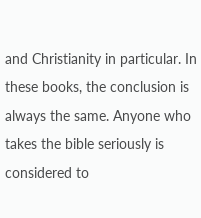and Christianity in particular. In these books, the conclusion is always the same. Anyone who takes the bible seriously is considered to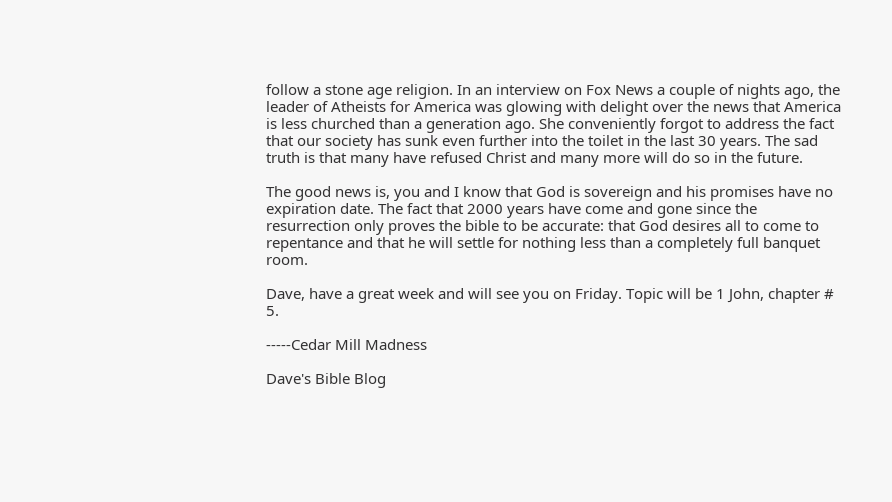follow a stone age religion. In an interview on Fox News a couple of nights ago, the leader of Atheists for America was glowing with delight over the news that America is less churched than a generation ago. She conveniently forgot to address the fact that our society has sunk even further into the toilet in the last 30 years. The sad truth is that many have refused Christ and many more will do so in the future.

The good news is, you and I know that God is sovereign and his promises have no expiration date. The fact that 2000 years have come and gone since the resurrection only proves the bible to be accurate: that God desires all to come to repentance and that he will settle for nothing less than a completely full banquet room.

Dave, have a great week and will see you on Friday. Topic will be 1 John, chapter # 5.

-----Cedar Mill Madness

Dave's Bible Blog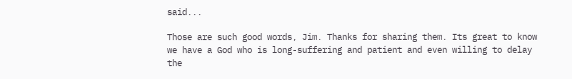said...

Those are such good words, Jim. Thanks for sharing them. Its great to know we have a God who is long-suffering and patient and even willing to delay the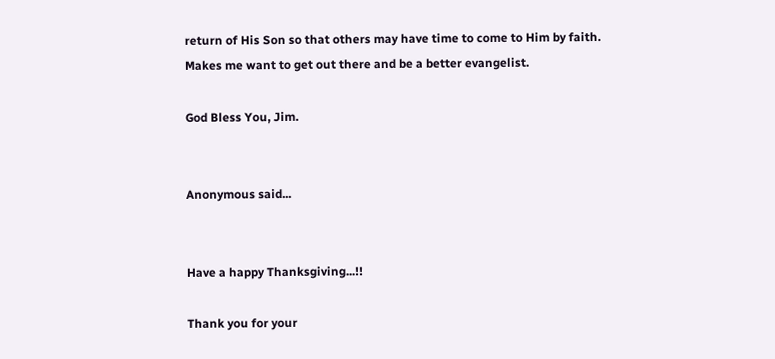return of His Son so that others may have time to come to Him by faith. Makes me want to get out there and be a better evangelist.

God Bless You, Jim.


Anonymous said...


Have a happy Thanksgiving...!!

Thank you for your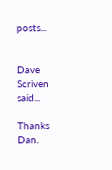posts...


Dave Scriven said...

Thanks Dan.